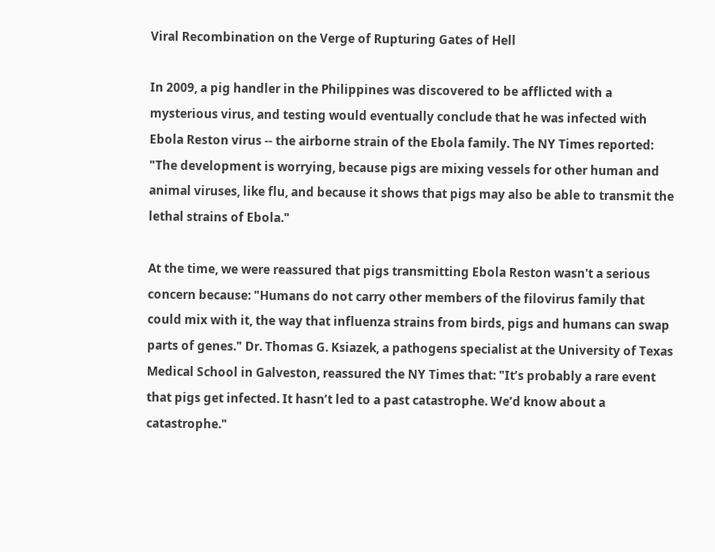Viral Recombination on the Verge of Rupturing Gates of Hell

In 2009, a pig handler in the Philippines was discovered to be afflicted with a mysterious virus, and testing would eventually conclude that he was infected with Ebola Reston virus -- the airborne strain of the Ebola family. The NY Times reported: "The development is worrying, because pigs are mixing vessels for other human and animal viruses, like flu, and because it shows that pigs may also be able to transmit the lethal strains of Ebola."

At the time, we were reassured that pigs transmitting Ebola Reston wasn't a serious concern because: "Humans do not carry other members of the filovirus family that could mix with it, the way that influenza strains from birds, pigs and humans can swap parts of genes." Dr. Thomas G. Ksiazek, a pathogens specialist at the University of Texas Medical School in Galveston, reassured the NY Times that: "It’s probably a rare event that pigs get infected. It hasn’t led to a past catastrophe. We’d know about a catastrophe."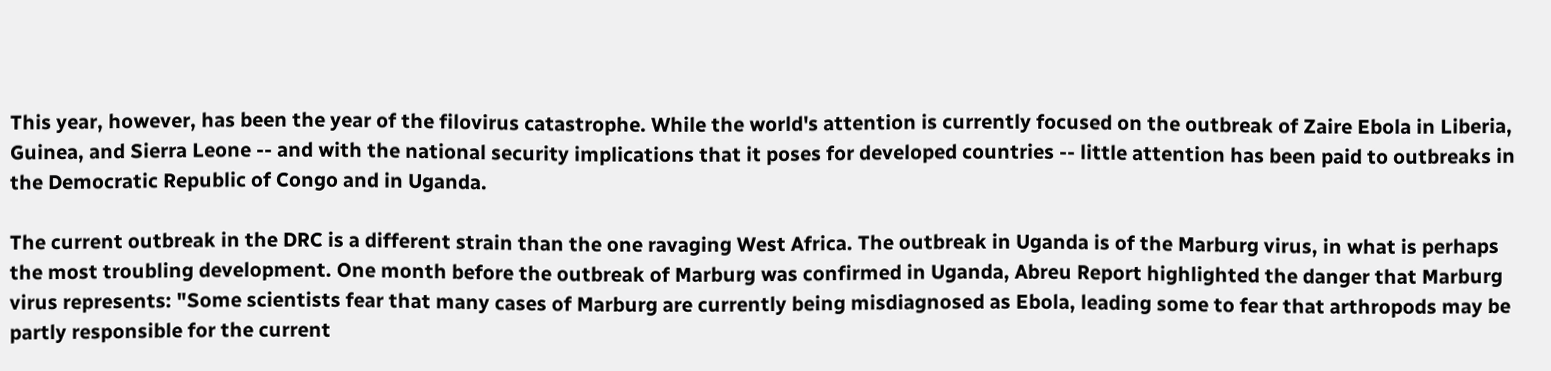This year, however, has been the year of the filovirus catastrophe. While the world's attention is currently focused on the outbreak of Zaire Ebola in Liberia, Guinea, and Sierra Leone -- and with the national security implications that it poses for developed countries -- little attention has been paid to outbreaks in the Democratic Republic of Congo and in Uganda.

The current outbreak in the DRC is a different strain than the one ravaging West Africa. The outbreak in Uganda is of the Marburg virus, in what is perhaps the most troubling development. One month before the outbreak of Marburg was confirmed in Uganda, Abreu Report highlighted the danger that Marburg virus represents: "Some scientists fear that many cases of Marburg are currently being misdiagnosed as Ebola, leading some to fear that arthropods may be partly responsible for the current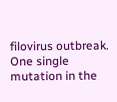filovirus outbreak. One single mutation in the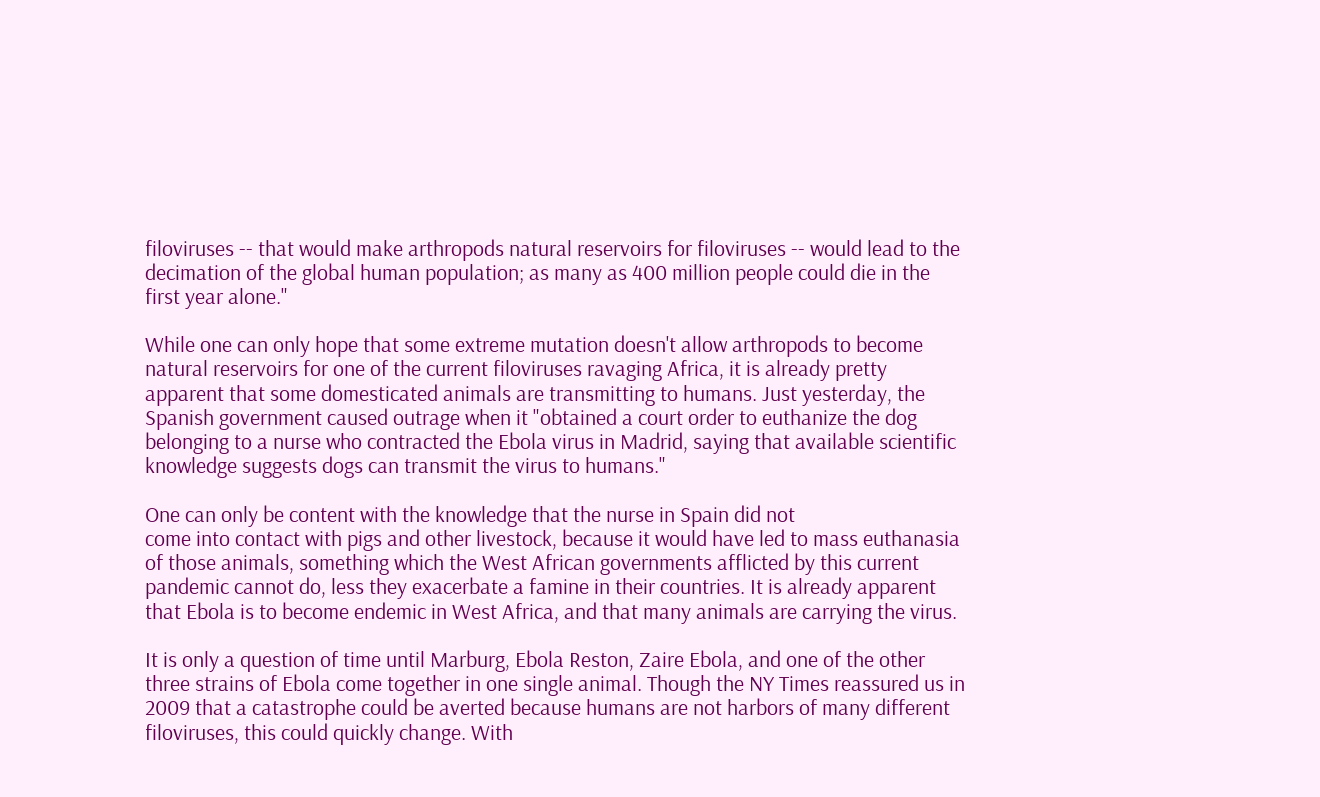filoviruses -- that would make arthropods natural reservoirs for filoviruses -- would lead to the decimation of the global human population; as many as 400 million people could die in the first year alone."

While one can only hope that some extreme mutation doesn't allow arthropods to become natural reservoirs for one of the current filoviruses ravaging Africa, it is already pretty apparent that some domesticated animals are transmitting to humans. Just yesterday, the Spanish government caused outrage when it "obtained a court order to euthanize the dog belonging to a nurse who contracted the Ebola virus in Madrid, saying that available scientific knowledge suggests dogs can transmit the virus to humans."

One can only be content with the knowledge that the nurse in Spain did not
come into contact with pigs and other livestock, because it would have led to mass euthanasia of those animals, something which the West African governments afflicted by this current pandemic cannot do, less they exacerbate a famine in their countries. It is already apparent that Ebola is to become endemic in West Africa, and that many animals are carrying the virus.

It is only a question of time until Marburg, Ebola Reston, Zaire Ebola, and one of the other three strains of Ebola come together in one single animal. Though the NY Times reassured us in 2009 that a catastrophe could be averted because humans are not harbors of many different filoviruses, this could quickly change. With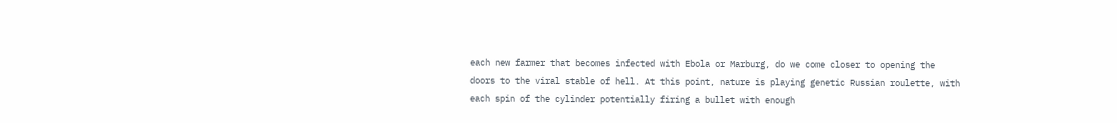each new farmer that becomes infected with Ebola or Marburg, do we come closer to opening the doors to the viral stable of hell. At this point, nature is playing genetic Russian roulette, with each spin of the cylinder potentially firing a bullet with enough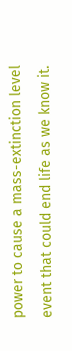power to cause a mass-extinction level event that could end life as we know it.